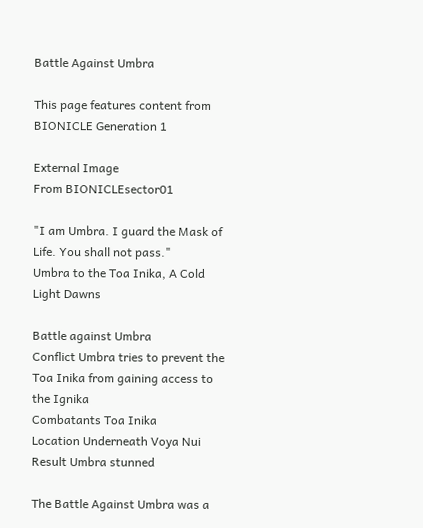Battle Against Umbra

This page features content from BIONICLE Generation 1

External Image
From BIONICLEsector01

"I am Umbra. I guard the Mask of Life. You shall not pass."
Umbra to the Toa Inika, A Cold Light Dawns

Battle against Umbra
Conflict Umbra tries to prevent the Toa Inika from gaining access to the Ignika
Combatants Toa Inika
Location Underneath Voya Nui
Result Umbra stunned

The Battle Against Umbra was a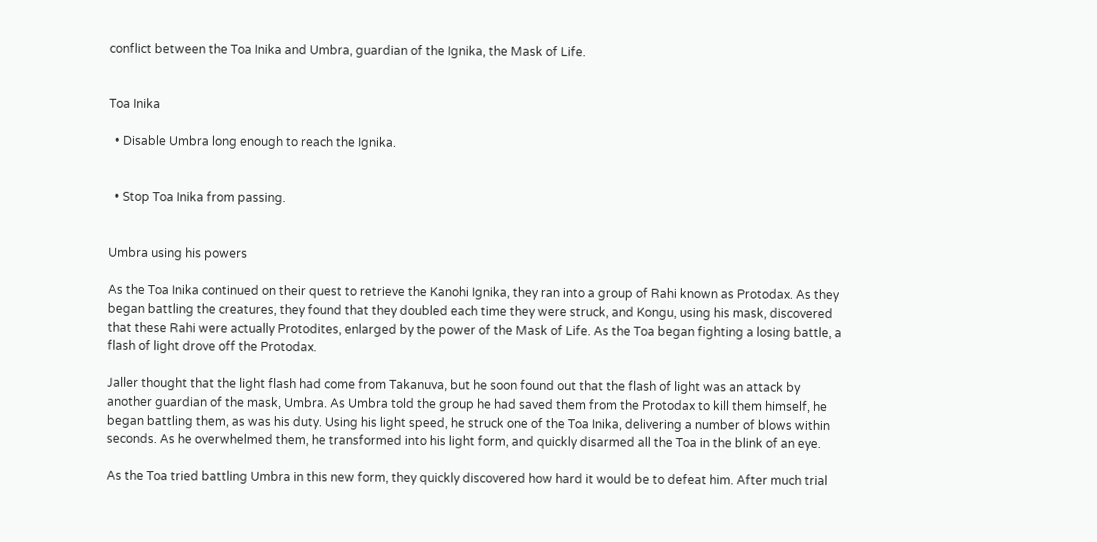conflict between the Toa Inika and Umbra, guardian of the Ignika, the Mask of Life.


Toa Inika

  • Disable Umbra long enough to reach the Ignika.


  • Stop Toa Inika from passing.


Umbra using his powers

As the Toa Inika continued on their quest to retrieve the Kanohi Ignika, they ran into a group of Rahi known as Protodax. As they began battling the creatures, they found that they doubled each time they were struck, and Kongu, using his mask, discovered that these Rahi were actually Protodites, enlarged by the power of the Mask of Life. As the Toa began fighting a losing battle, a flash of light drove off the Protodax.

Jaller thought that the light flash had come from Takanuva, but he soon found out that the flash of light was an attack by another guardian of the mask, Umbra. As Umbra told the group he had saved them from the Protodax to kill them himself, he began battling them, as was his duty. Using his light speed, he struck one of the Toa Inika, delivering a number of blows within seconds. As he overwhelmed them, he transformed into his light form, and quickly disarmed all the Toa in the blink of an eye.

As the Toa tried battling Umbra in this new form, they quickly discovered how hard it would be to defeat him. After much trial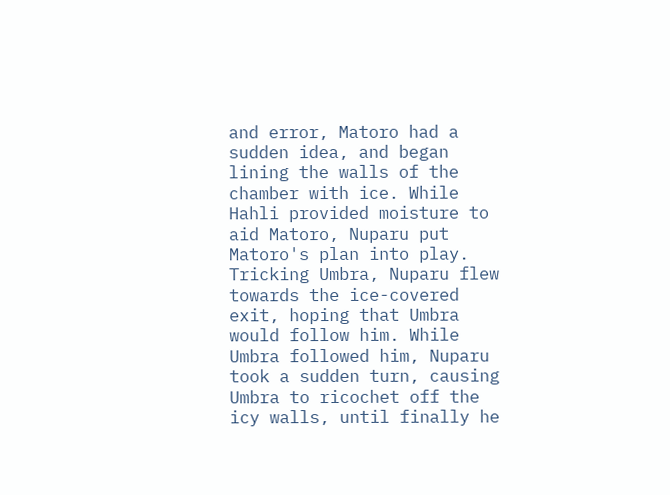and error, Matoro had a sudden idea, and began lining the walls of the chamber with ice. While Hahli provided moisture to aid Matoro, Nuparu put Matoro's plan into play. Tricking Umbra, Nuparu flew towards the ice-covered exit, hoping that Umbra would follow him. While Umbra followed him, Nuparu took a sudden turn, causing Umbra to ricochet off the icy walls, until finally he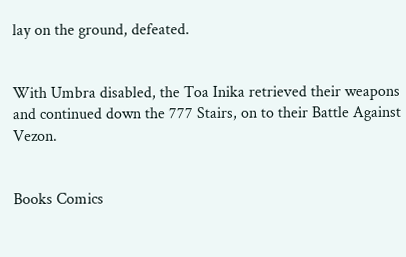lay on the ground, defeated.


With Umbra disabled, the Toa Inika retrieved their weapons and continued down the 777 Stairs, on to their Battle Against Vezon.


Books Comics